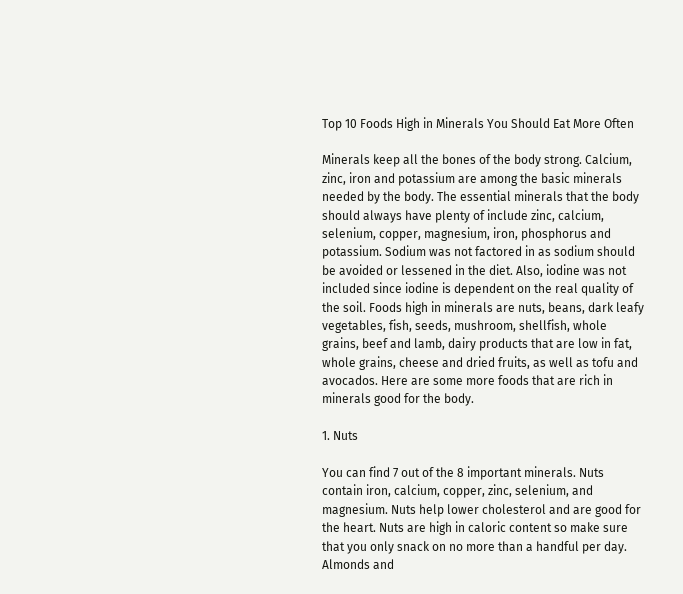Top 10 Foods High in Minerals You Should Eat More Often

Minerals keep all the bones of the body strong. Calcium, zinc, iron and potassium are among the basic minerals needed by the body. The essential minerals that the body should always have plenty of include zinc, calcium, selenium, copper, magnesium, iron, phosphorus and potassium. Sodium was not factored in as sodium should be avoided or lessened in the diet. Also, iodine was not included since iodine is dependent on the real quality of the soil. Foods high in minerals are nuts, beans, dark leafy vegetables, fish, seeds, mushroom, shellfish, whole grains, beef and lamb, dairy products that are low in fat, whole grains, cheese and dried fruits, as well as tofu and avocados. Here are some more foods that are rich in minerals good for the body.

1. Nuts

You can find 7 out of the 8 important minerals. Nuts contain iron, calcium, copper, zinc, selenium, and magnesium. Nuts help lower cholesterol and are good for the heart. Nuts are high in caloric content so make sure that you only snack on no more than a handful per day. Almonds and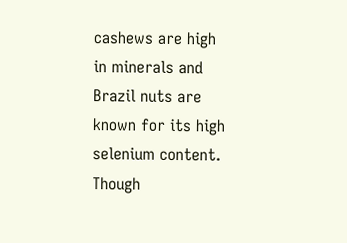cashews are high in minerals and Brazil nuts are known for its high selenium content. Though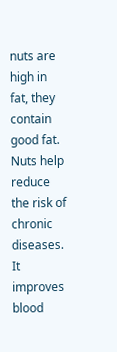nuts are high in fat, they contain good fat. Nuts help reduce the risk of chronic diseases. It improves blood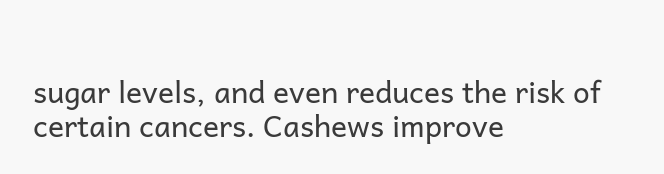sugar levels, and even reduces the risk of certain cancers. Cashews improve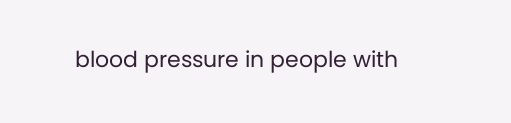blood pressure in people with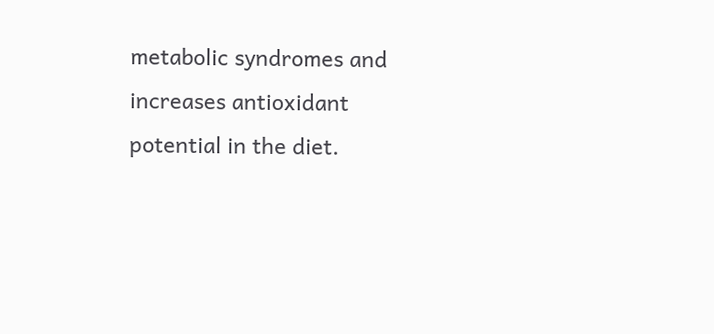metabolic syndromes and increases antioxidant potential in the diet.